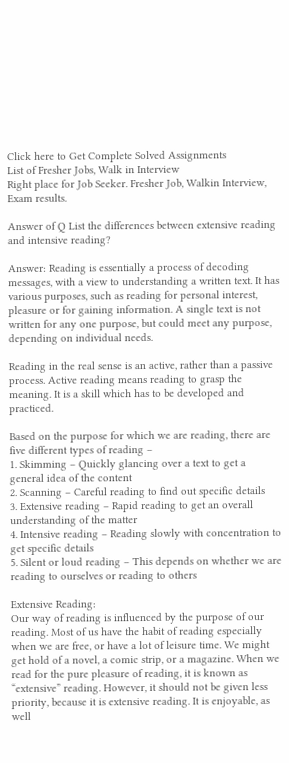Click here to Get Complete Solved Assignments
List of Fresher Jobs, Walk in Interview
Right place for Job Seeker. Fresher Job, Walkin Interview, Exam results.

Answer of Q List the differences between extensive reading and intensive reading?

Answer: Reading is essentially a process of decoding messages, with a view to understanding a written text. It has various purposes, such as reading for personal interest, pleasure or for gaining information. A single text is not written for any one purpose, but could meet any purpose, depending on individual needs.

Reading in the real sense is an active, rather than a passive process. Active reading means reading to grasp the meaning. It is a skill which has to be developed and practiced.

Based on the purpose for which we are reading, there are five different types of reading –
1. Skimming – Quickly glancing over a text to get a general idea of the content
2. Scanning – Careful reading to find out specific details
3. Extensive reading – Rapid reading to get an overall understanding of the matter
4. Intensive reading – Reading slowly with concentration to get specific details
5. Silent or loud reading – This depends on whether we are reading to ourselves or reading to others

Extensive Reading:
Our way of reading is influenced by the purpose of our reading. Most of us have the habit of reading especially when we are free, or have a lot of leisure time. We might get hold of a novel, a comic strip, or a magazine. When we read for the pure pleasure of reading, it is known as “extensive” reading. However, it should not be given less priority, because it is extensive reading. It is enjoyable, as well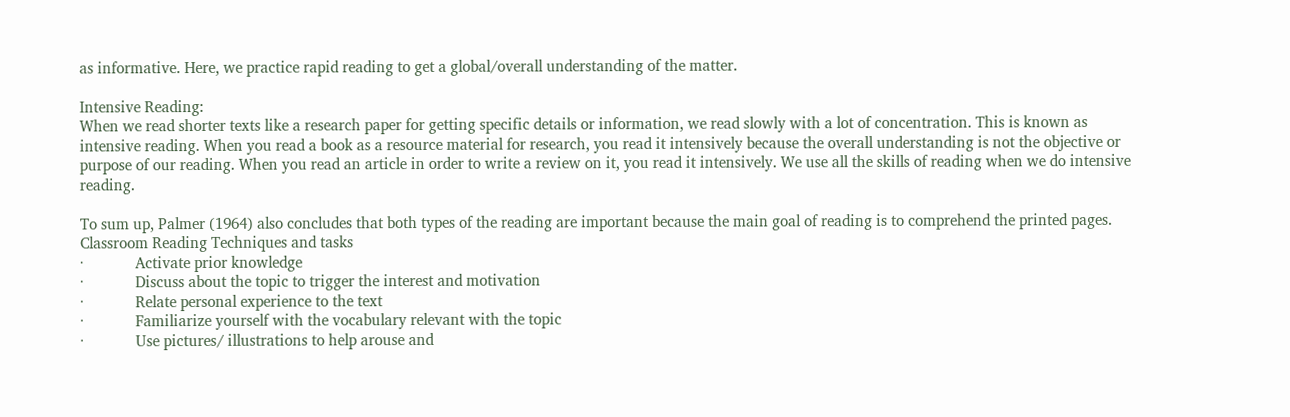as informative. Here, we practice rapid reading to get a global/overall understanding of the matter.

Intensive Reading:
When we read shorter texts like a research paper for getting specific details or information, we read slowly with a lot of concentration. This is known as intensive reading. When you read a book as a resource material for research, you read it intensively because the overall understanding is not the objective or purpose of our reading. When you read an article in order to write a review on it, you read it intensively. We use all the skills of reading when we do intensive reading.

To sum up, Palmer (1964) also concludes that both types of the reading are important because the main goal of reading is to comprehend the printed pages.
Classroom Reading Techniques and tasks
·             Activate prior knowledge
·             Discuss about the topic to trigger the interest and motivation
·             Relate personal experience to the text
·             Familiarize yourself with the vocabulary relevant with the topic
·             Use pictures/ illustrations to help arouse and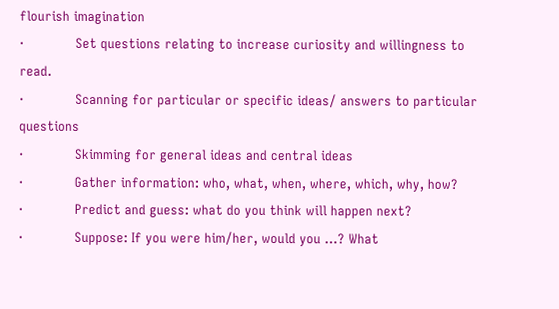flourish imagination
·             Set questions relating to increase curiosity and willingness to read.
·             Scanning for particular or specific ideas/ answers to particular questions
·             Skimming for general ideas and central ideas
·             Gather information: who, what, when, where, which, why, how?
·             Predict and guess: what do you think will happen next?
·             Suppose: If you were him/her, would you …? What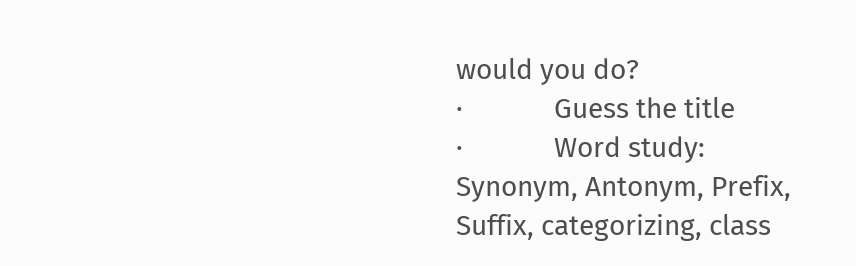would you do?
·             Guess the title
·             Word study: Synonym, Antonym, Prefix, Suffix, categorizing, class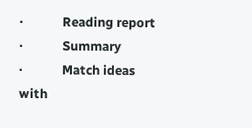·             Reading report
·             Summary
·             Match ideas with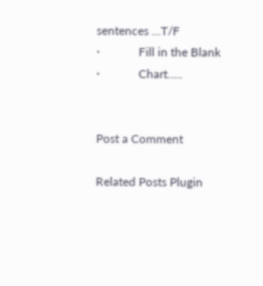sentences …T/F
·             Fill in the Blank
·             Chart…..


Post a Comment

Related Posts Plugin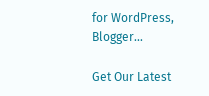for WordPress, Blogger...

Get Our Latest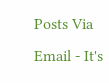Posts Via Email - It's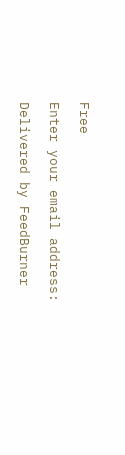Free

Enter your email address:

Delivered by FeedBurner